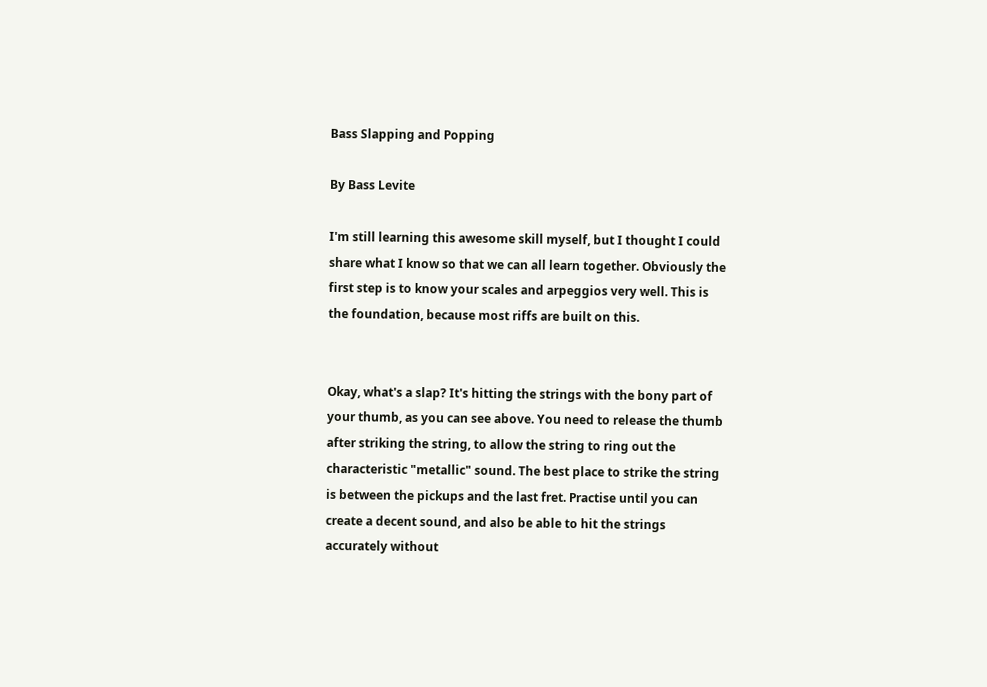Bass Slapping and Popping

By Bass Levite

I'm still learning this awesome skill myself, but I thought I could share what I know so that we can all learn together. Obviously the first step is to know your scales and arpeggios very well. This is the foundation, because most riffs are built on this.


Okay, what's a slap? It's hitting the strings with the bony part of your thumb, as you can see above. You need to release the thumb after striking the string, to allow the string to ring out the characteristic "metallic" sound. The best place to strike the string is between the pickups and the last fret. Practise until you can create a decent sound, and also be able to hit the strings accurately without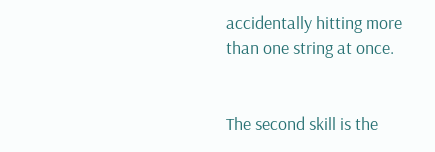accidentally hitting more than one string at once.


The second skill is the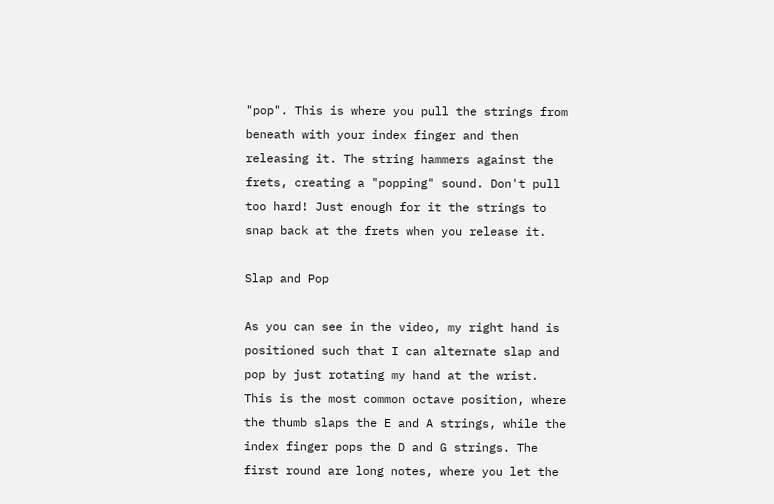"pop". This is where you pull the strings from beneath with your index finger and then releasing it. The string hammers against the frets, creating a "popping" sound. Don't pull too hard! Just enough for it the strings to snap back at the frets when you release it.

Slap and Pop

As you can see in the video, my right hand is positioned such that I can alternate slap and pop by just rotating my hand at the wrist. This is the most common octave position, where the thumb slaps the E and A strings, while the index finger pops the D and G strings. The first round are long notes, where you let the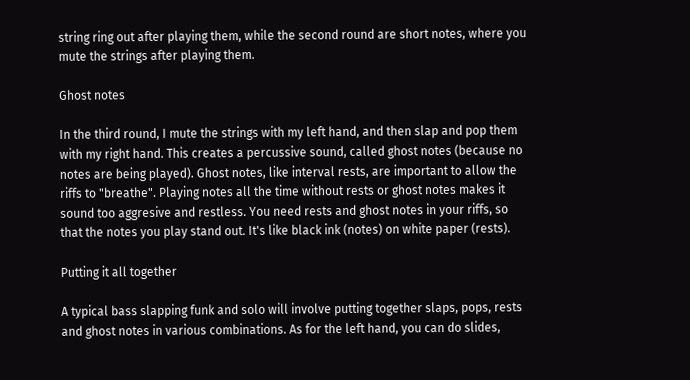string ring out after playing them, while the second round are short notes, where you mute the strings after playing them.

Ghost notes

In the third round, I mute the strings with my left hand, and then slap and pop them with my right hand. This creates a percussive sound, called ghost notes (because no notes are being played). Ghost notes, like interval rests, are important to allow the riffs to "breathe". Playing notes all the time without rests or ghost notes makes it sound too aggresive and restless. You need rests and ghost notes in your riffs, so that the notes you play stand out. It's like black ink (notes) on white paper (rests).

Putting it all together

A typical bass slapping funk and solo will involve putting together slaps, pops, rests and ghost notes in various combinations. As for the left hand, you can do slides,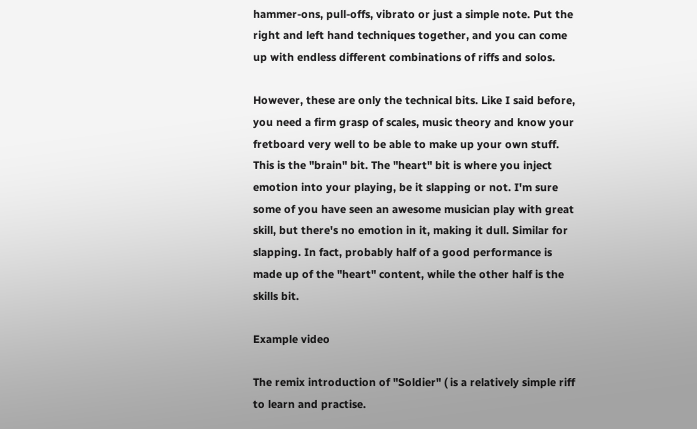hammer-ons, pull-offs, vibrato or just a simple note. Put the right and left hand techniques together, and you can come up with endless different combinations of riffs and solos.

However, these are only the technical bits. Like I said before, you need a firm grasp of scales, music theory and know your fretboard very well to be able to make up your own stuff. This is the "brain" bit. The "heart" bit is where you inject emotion into your playing, be it slapping or not. I'm sure some of you have seen an awesome musician play with great skill, but there's no emotion in it, making it dull. Similar for slapping. In fact, probably half of a good performance is made up of the "heart" content, while the other half is the skills bit.

Example video

The remix introduction of "Soldier" ( is a relatively simple riff to learn and practise.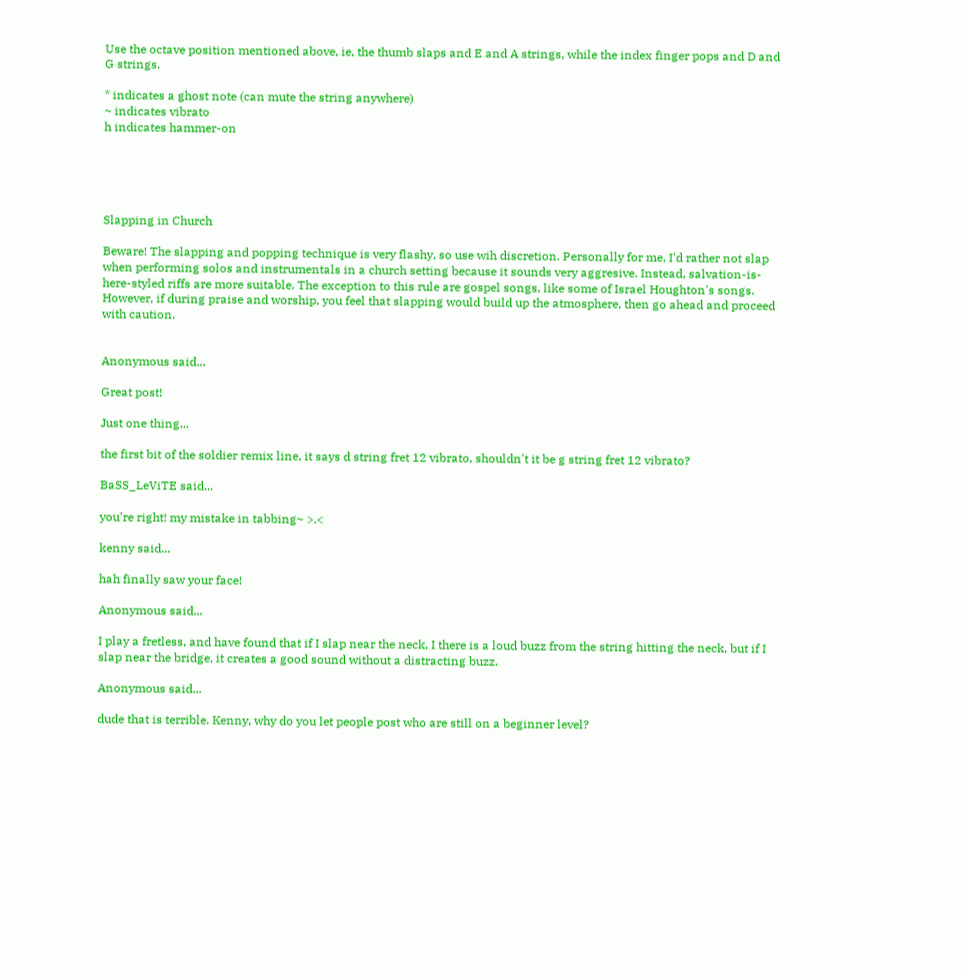Use the octave position mentioned above, ie, the thumb slaps and E and A strings, while the index finger pops and D and G strings.

* indicates a ghost note (can mute the string anywhere)
~ indicates vibrato
h indicates hammer-on





Slapping in Church

Beware! The slapping and popping technique is very flashy, so use wih discretion. Personally for me, I'd rather not slap when performing solos and instrumentals in a church setting because it sounds very aggresive. Instead, salvation-is-here-styled riffs are more suitable. The exception to this rule are gospel songs, like some of Israel Houghton's songs. However, if during praise and worship, you feel that slapping would build up the atmosphere, then go ahead and proceed with caution.


Anonymous said...

Great post!

Just one thing...

the first bit of the soldier remix line, it says d string fret 12 vibrato, shouldn't it be g string fret 12 vibrato?

BaSS_LeViTE said...

you're right! my mistake in tabbing~ >.<

kenny said...

hah finally saw your face!

Anonymous said...

I play a fretless, and have found that if I slap near the neck, I there is a loud buzz from the string hitting the neck, but if I slap near the bridge, it creates a good sound without a distracting buzz.

Anonymous said...

dude that is terrible. Kenny, why do you let people post who are still on a beginner level?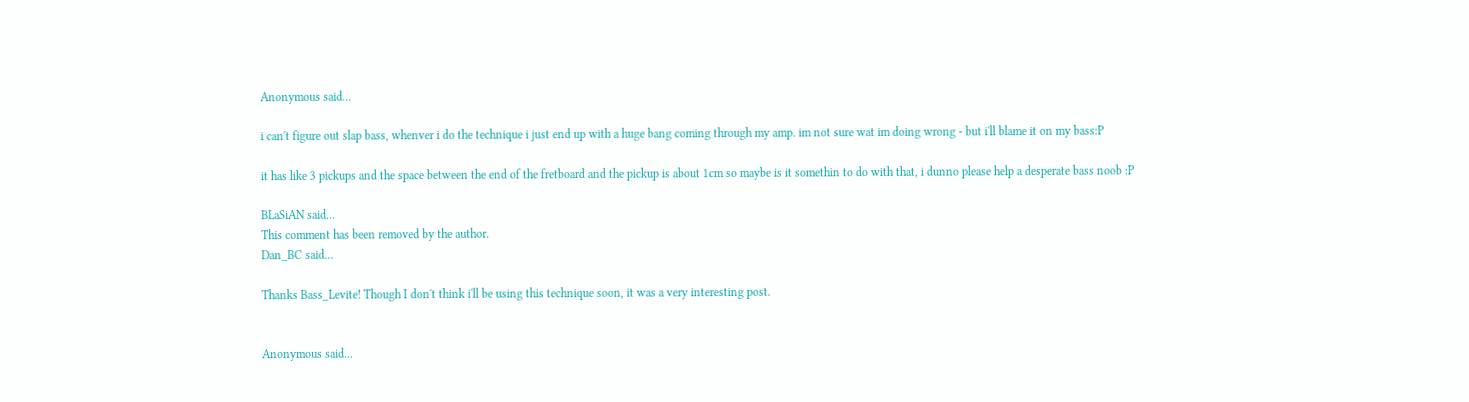Anonymous said...

i can't figure out slap bass, whenver i do the technique i just end up with a huge bang coming through my amp. im not sure wat im doing wrong - but i'll blame it on my bass:P

it has like 3 pickups and the space between the end of the fretboard and the pickup is about 1cm so maybe is it somethin to do with that, i dunno please help a desperate bass noob :P

BLaSiAN said...
This comment has been removed by the author.
Dan_BC said...

Thanks Bass_Levite! Though I don't think i'll be using this technique soon, it was a very interesting post.


Anonymous said...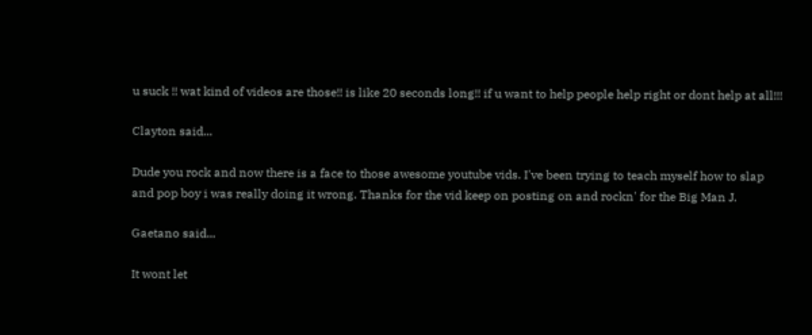u suck !! wat kind of videos are those!! is like 20 seconds long!! if u want to help people help right or dont help at all!!!

Clayton said...

Dude you rock and now there is a face to those awesome youtube vids. I've been trying to teach myself how to slap and pop boy i was really doing it wrong. Thanks for the vid keep on posting on and rockn' for the Big Man J.

Gaetano said...

It wont let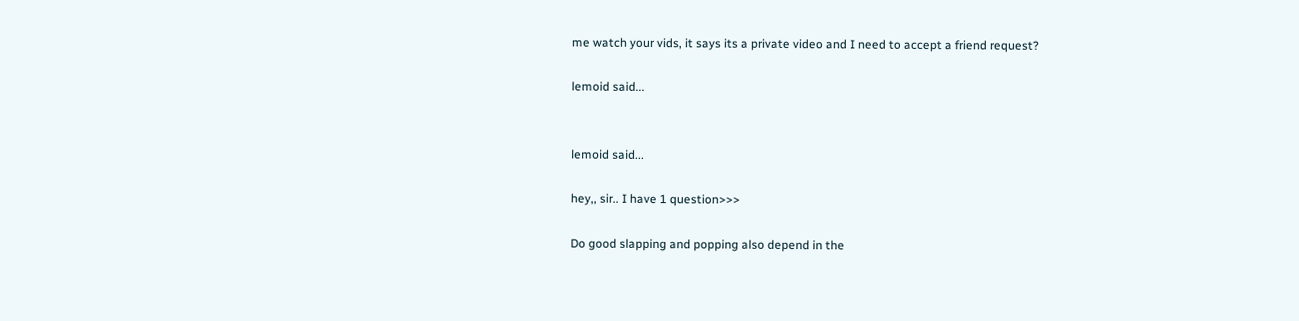me watch your vids, it says its a private video and I need to accept a friend request?

lemoid said...


lemoid said...

hey,, sir.. I have 1 question>>>

Do good slapping and popping also depend in the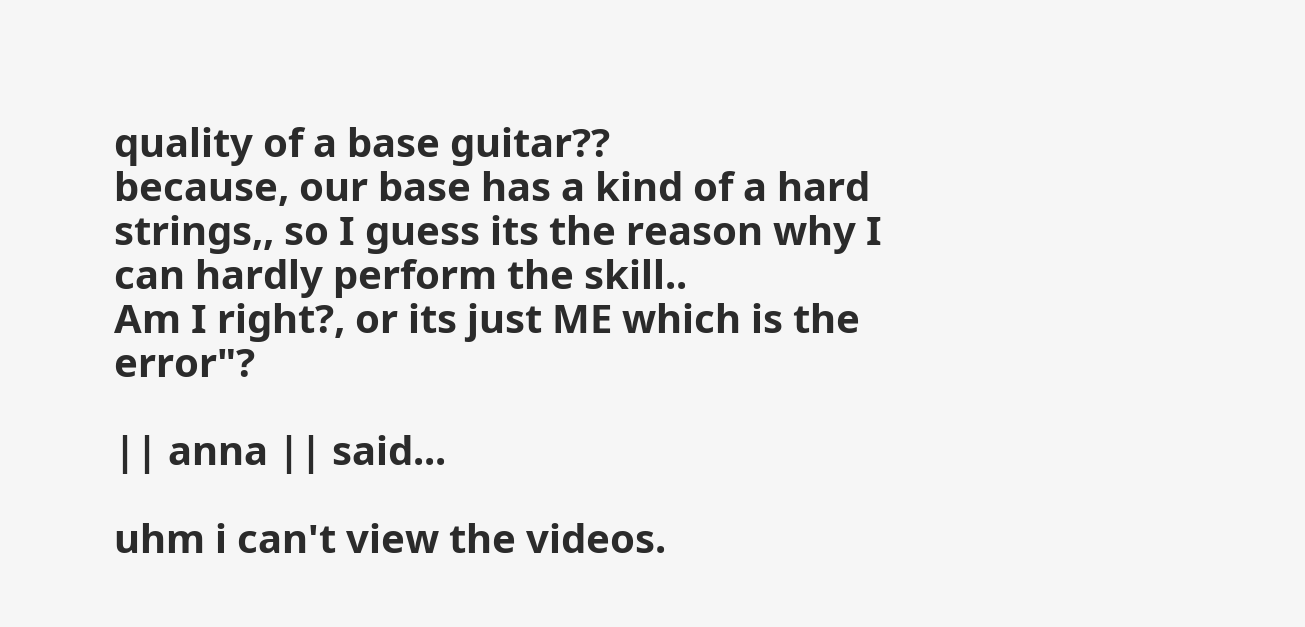quality of a base guitar??
because, our base has a kind of a hard strings,, so I guess its the reason why I can hardly perform the skill..
Am I right?, or its just ME which is the error"?

|| anna || said...

uhm i can't view the videos.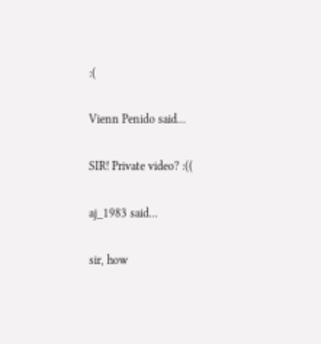:(

Vienn Penido said...

SIR! Private video? :((

aj_1983 said...

sir, how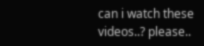can i watch these videos..? please..